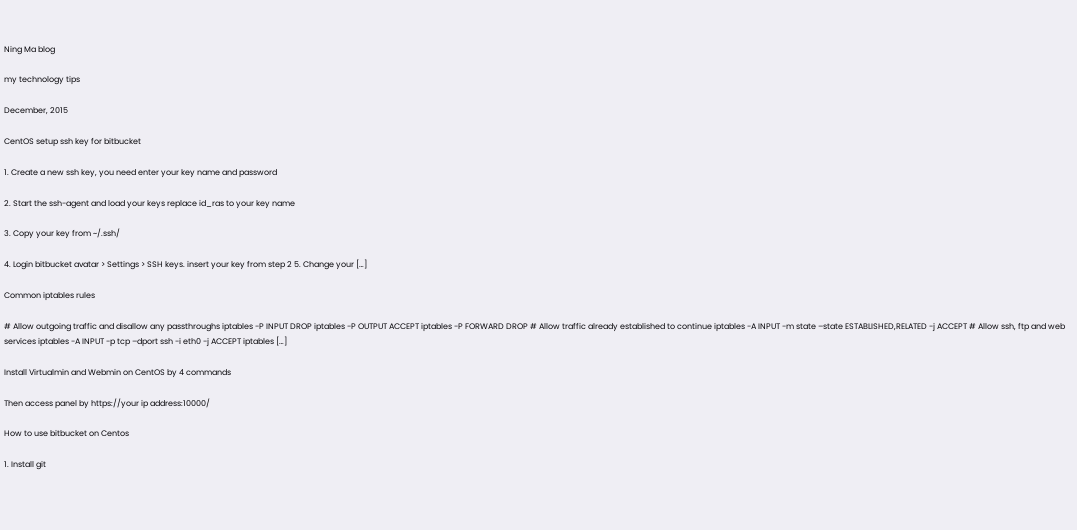Ning Ma blog

my technology tips

December, 2015

CentOS setup ssh key for bitbucket

1. Create a new ssh key, you need enter your key name and password

2. Start the ssh-agent and load your keys replace id_ras to your key name

3. Copy your key from ~/.ssh/

4. Login bitbucket avatar > Settings > SSH keys. insert your key from step 2 5. Change your […]

Common iptables rules

# Allow outgoing traffic and disallow any passthroughs iptables -P INPUT DROP iptables -P OUTPUT ACCEPT iptables -P FORWARD DROP # Allow traffic already established to continue iptables -A INPUT -m state –state ESTABLISHED,RELATED -j ACCEPT # Allow ssh, ftp and web services iptables -A INPUT -p tcp –dport ssh -i eth0 -j ACCEPT iptables […]

Install Virtualmin and Webmin on CentOS by 4 commands

Then access panel by https://your ip address:10000/

How to use bitbucket on Centos

1. Install git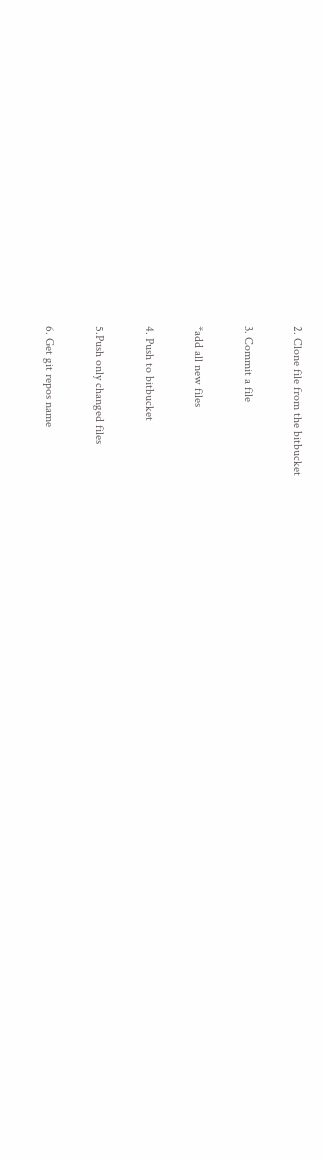2. Clone file from the bitbucket

3. Commit a file

*add all new files

4. Push to bitbucket

5.Push only changed files

6. Get git repos name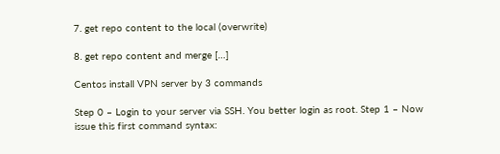7. get repo content to the local (overwrite)

8. get repo content and merge […]

Centos install VPN server by 3 commands

Step 0 – Login to your server via SSH. You better login as root. Step 1 – Now issue this first command syntax: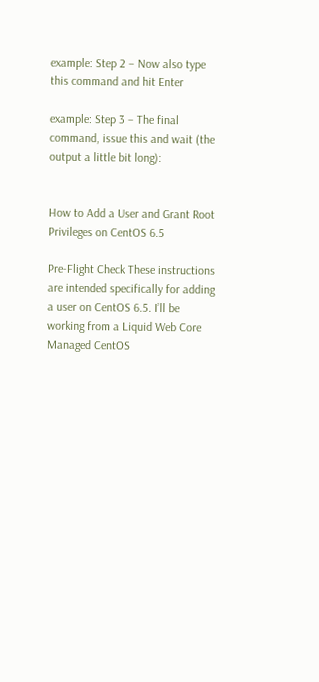example: Step 2 – Now also type this command and hit Enter

example: Step 3 – The final command, issue this and wait (the output a little bit long):


How to Add a User and Grant Root Privileges on CentOS 6.5

Pre-Flight Check These instructions are intended specifically for adding a user on CentOS 6.5. I’ll be working from a Liquid Web Core Managed CentOS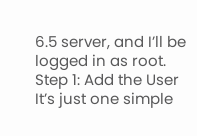6.5 server, and I’ll be logged in as root. Step 1: Add the User It’s just one simple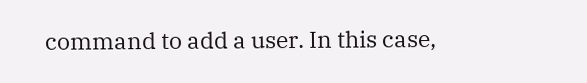command to add a user. In this case,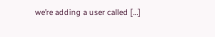we’re adding a user called […]